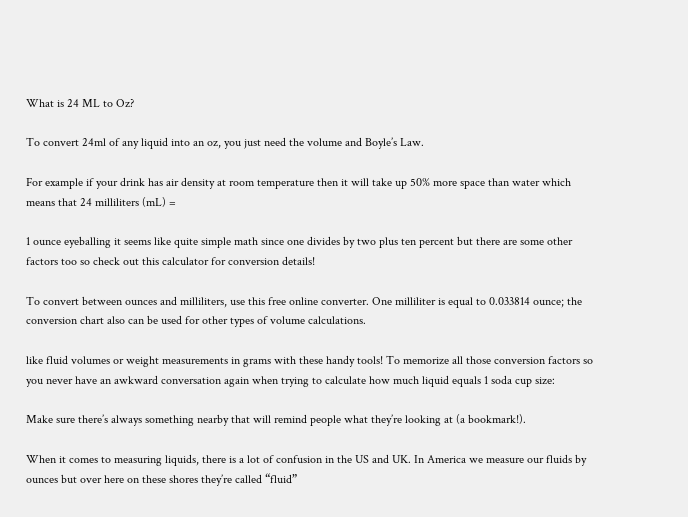What is 24 ML to Oz?

To convert 24ml of any liquid into an oz, you just need the volume and Boyle’s Law.

For example if your drink has air density at room temperature then it will take up 50% more space than water which means that 24 milliliters (mL) =

1 ounce eyeballing it seems like quite simple math since one divides by two plus ten percent but there are some other factors too so check out this calculator for conversion details!

To convert between ounces and milliliters, use this free online converter. One milliliter is equal to 0.033814 ounce; the conversion chart also can be used for other types of volume calculations.

like fluid volumes or weight measurements in grams with these handy tools! To memorize all those conversion factors so you never have an awkward conversation again when trying to calculate how much liquid equals 1 soda cup size:

Make sure there’s always something nearby that will remind people what they’re looking at (a bookmark!).

When it comes to measuring liquids, there is a lot of confusion in the US and UK. In America we measure our fluids by ounces but over here on these shores they’re called “fluid”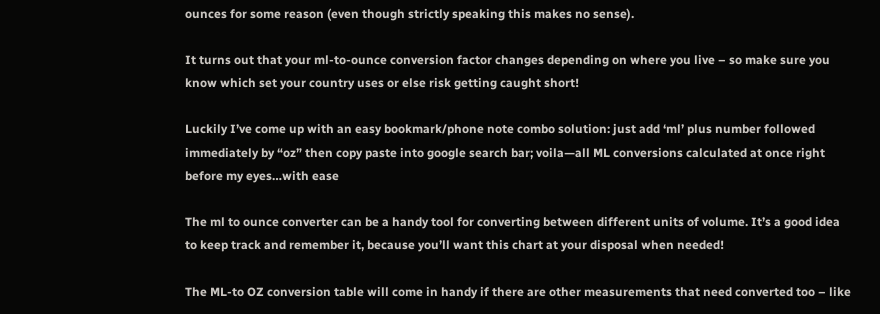ounces for some reason (even though strictly speaking this makes no sense).

It turns out that your ml-to-ounce conversion factor changes depending on where you live – so make sure you know which set your country uses or else risk getting caught short!

Luckily I’ve come up with an easy bookmark/phone note combo solution: just add ‘ml’ plus number followed immediately by “oz” then copy paste into google search bar; voila—all ML conversions calculated at once right before my eyes…with ease

The ml to ounce converter can be a handy tool for converting between different units of volume. It’s a good idea to keep track and remember it, because you’ll want this chart at your disposal when needed!

The ML-to OZ conversion table will come in handy if there are other measurements that need converted too – like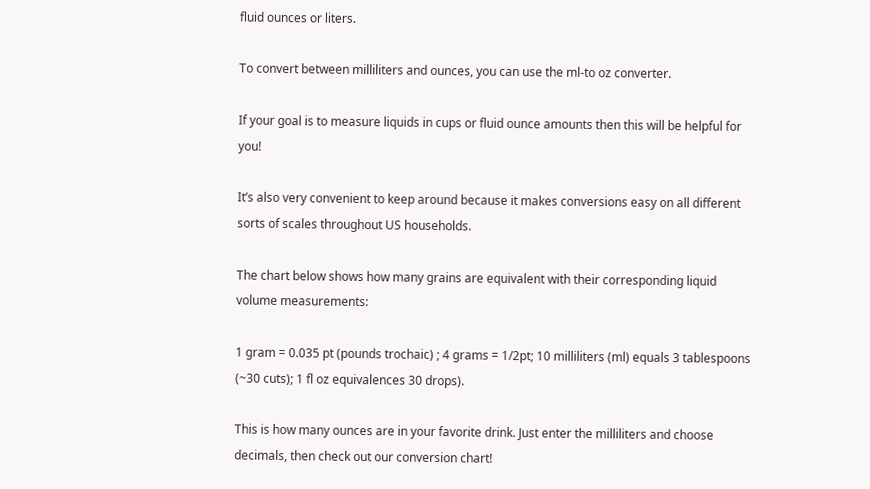fluid ounces or liters.

To convert between milliliters and ounces, you can use the ml-to oz converter.

If your goal is to measure liquids in cups or fluid ounce amounts then this will be helpful for you!

It’s also very convenient to keep around because it makes conversions easy on all different sorts of scales throughout US households.

The chart below shows how many grains are equivalent with their corresponding liquid volume measurements:

1 gram = 0.035 pt (pounds trochaic) ; 4 grams = 1/2pt; 10 milliliters (ml) equals 3 tablespoons (~30 cuts); 1 fl oz equivalences 30 drops).

This is how many ounces are in your favorite drink. Just enter the milliliters and choose decimals, then check out our conversion chart!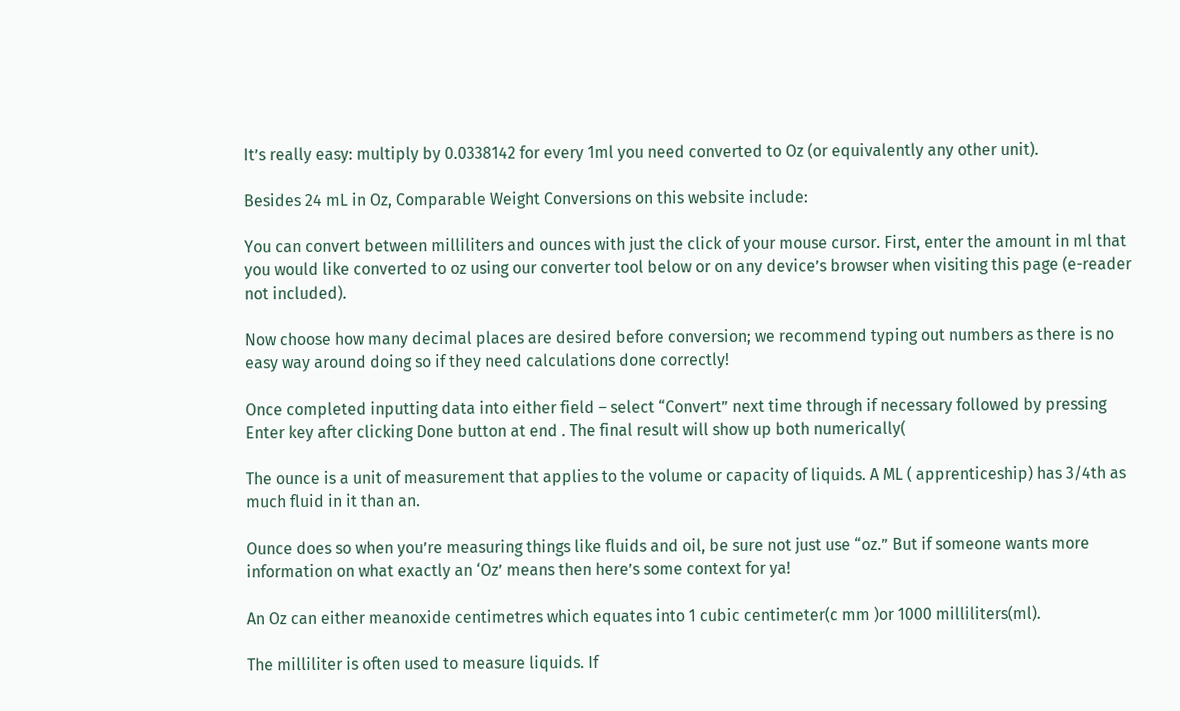It’s really easy: multiply by 0.0338142 for every 1ml you need converted to Oz (or equivalently any other unit).

Besides 24 mL in Oz, Comparable Weight Conversions on this website include:

You can convert between milliliters and ounces with just the click of your mouse cursor. First, enter the amount in ml that you would like converted to oz using our converter tool below or on any device’s browser when visiting this page (e-reader not included).

Now choose how many decimal places are desired before conversion; we recommend typing out numbers as there is no easy way around doing so if they need calculations done correctly!

Once completed inputting data into either field – select “Convert” next time through if necessary followed by pressing Enter key after clicking Done button at end . The final result will show up both numerically(

The ounce is a unit of measurement that applies to the volume or capacity of liquids. A ML ( apprenticeship) has 3/4th as much fluid in it than an.

Ounce does so when you’re measuring things like fluids and oil, be sure not just use “oz.” But if someone wants more information on what exactly an ‘Oz’ means then here’s some context for ya!

An Oz can either meanoxide centimetres which equates into 1 cubic centimeter(c mm )or 1000 milliliters(ml).

The milliliter is often used to measure liquids. If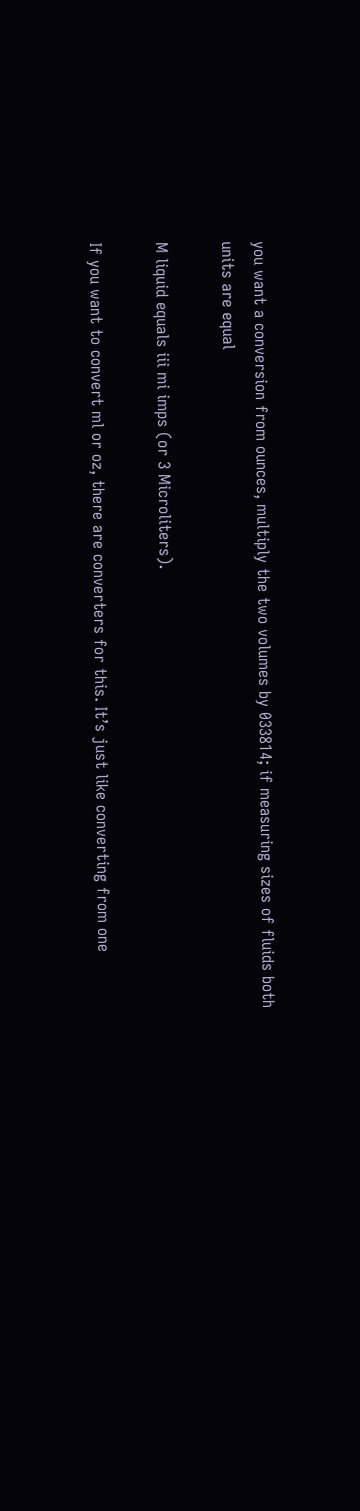you want a conversion from ounces, multiply the two volumes by 033814; if measuring sizes of fluids both units are equal

M liquid equals iii mi imps (or 3 Microliters).

If you want to convert ml or oz, there are converters for this. It’s just like converting from one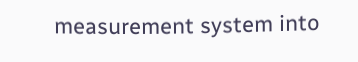measurement system into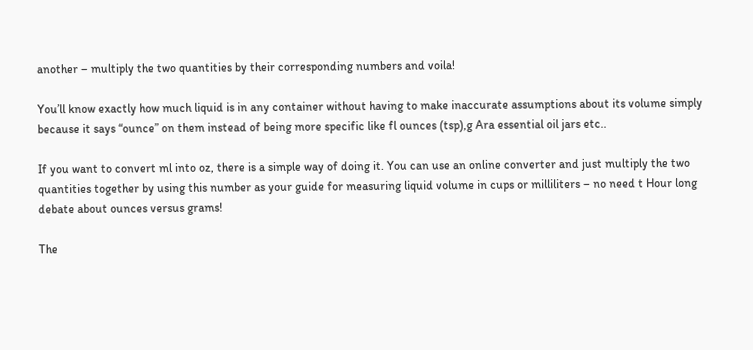another – multiply the two quantities by their corresponding numbers and voila!

You’ll know exactly how much liquid is in any container without having to make inaccurate assumptions about its volume simply because it says “ounce” on them instead of being more specific like fl ounces (tsp),g Ara essential oil jars etc..

If you want to convert ml into oz, there is a simple way of doing it. You can use an online converter and just multiply the two quantities together by using this number as your guide for measuring liquid volume in cups or milliliters – no need t Hour long debate about ounces versus grams!

The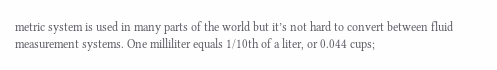metric system is used in many parts of the world but it’s not hard to convert between fluid measurement systems. One milliliter equals 1/10th of a liter, or 0.044 cups;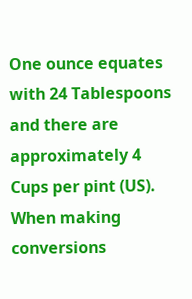One ounce equates with 24 Tablespoons and there are approximately 4 Cups per pint (US). When making conversions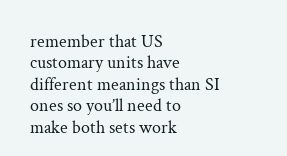remember that US customary units have different meanings than SI ones so you’ll need to make both sets work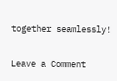together seamlessly!


Leave a Comment